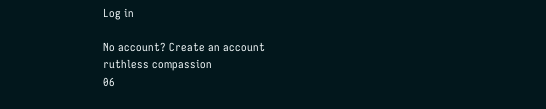Log in

No account? Create an account
ruthless compassion
06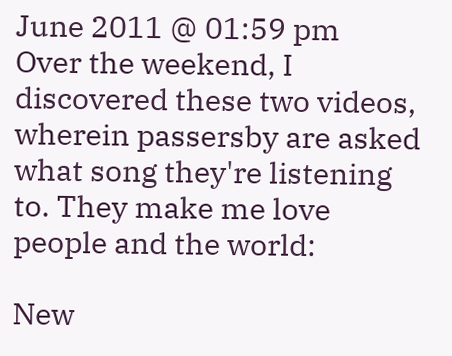June 2011 @ 01:59 pm
Over the weekend, I discovered these two videos, wherein passersby are asked what song they're listening to. They make me love people and the world:

New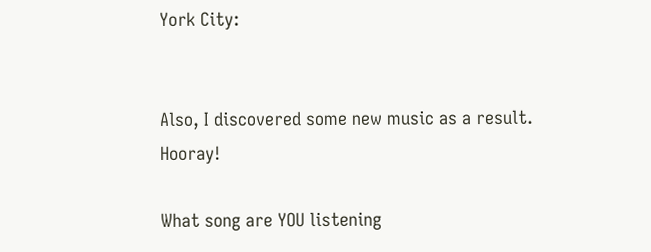York City:


Also, I discovered some new music as a result. Hooray!

What song are YOU listening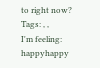to right now?
Tags: , ,
I'm feeling: happyhappy